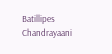Batillipes Chandrayaani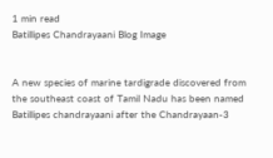1 min read
Batillipes Chandrayaani Blog Image


A new species of marine tardigrade discovered from the southeast coast of Tamil Nadu has been named Batillipes chandrayaani after the Chandrayaan-3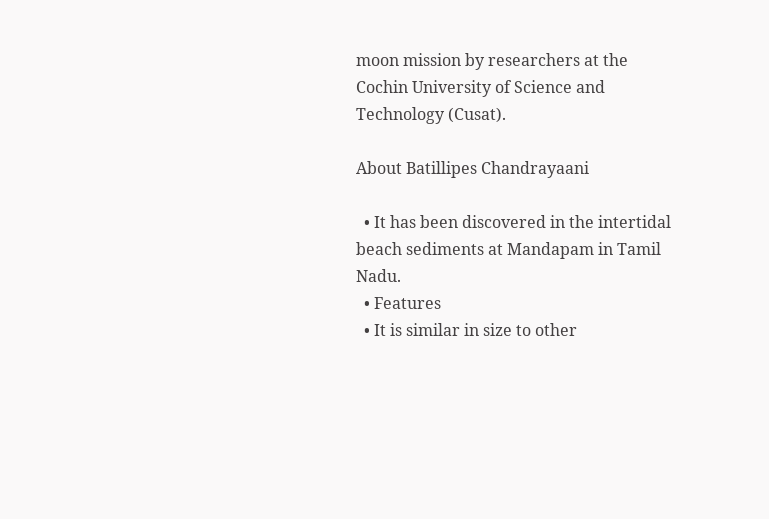moon mission by researchers at the Cochin University of Science and Technology (Cusat).

About Batillipes Chandrayaani

  • It has been discovered in the intertidal beach sediments at Mandapam in Tamil Nadu.
  • Features
  • It is similar in size to other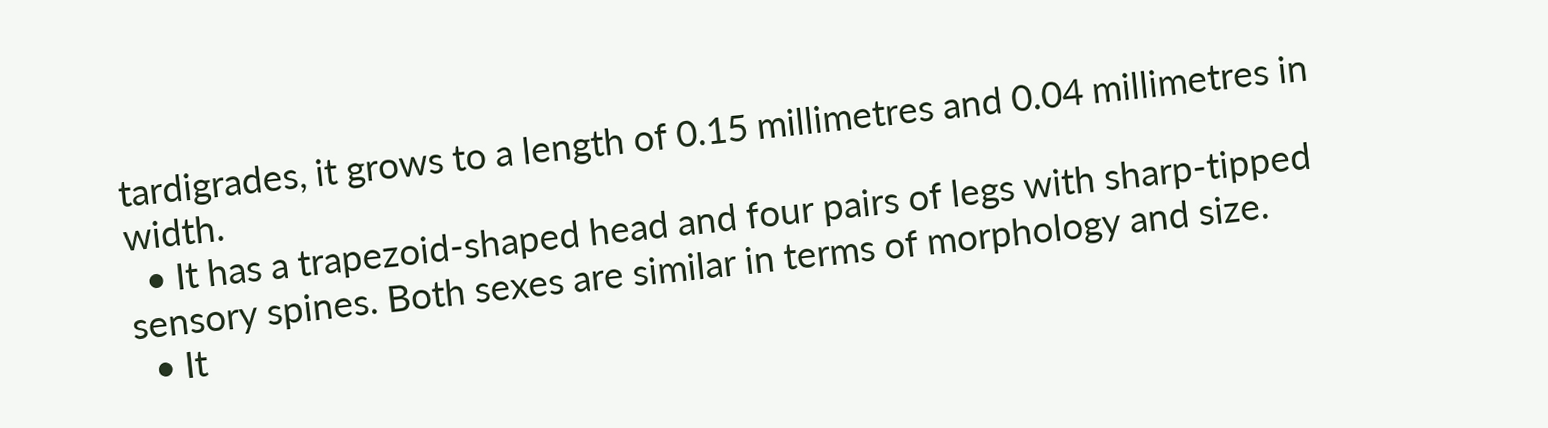tardigrades, it grows to a length of 0.15 millimetres and 0.04 millimetres in width.
  • It has a trapezoid-shaped head and four pairs of legs with sharp-tipped sensory spines. Both sexes are similar in terms of morphology and size.
  • It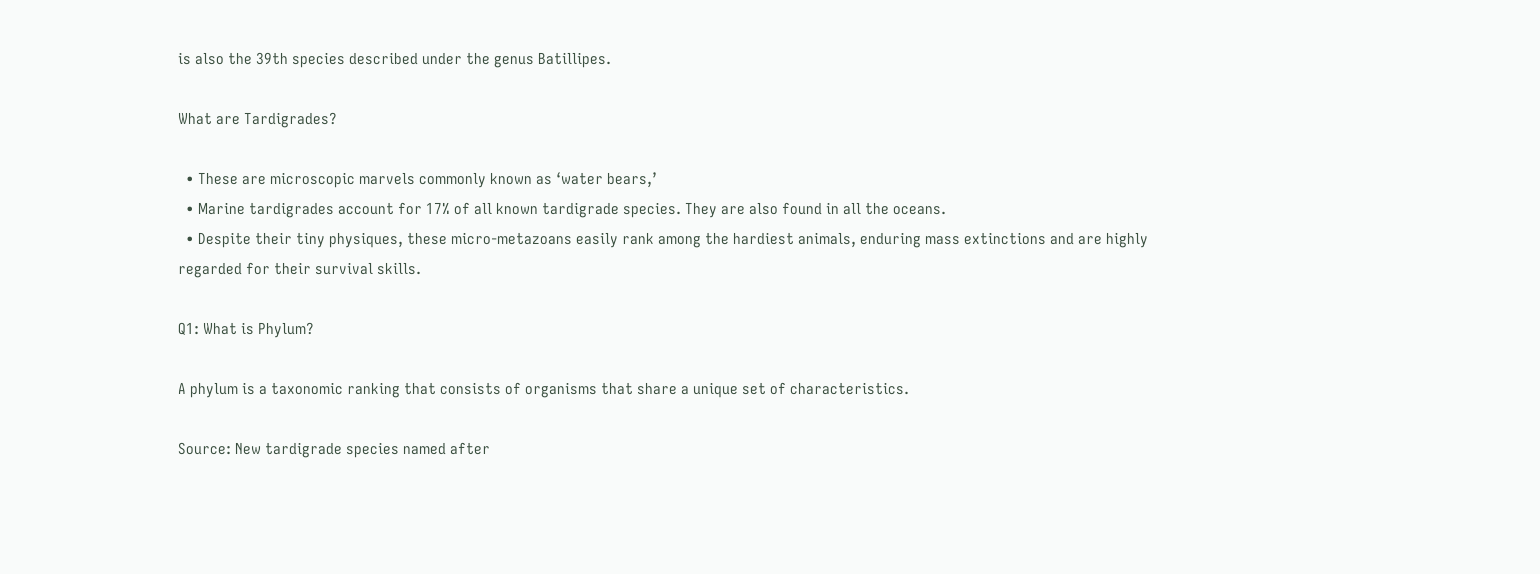is also the 39th species described under the genus Batillipes.

What are Tardigrades?

  • These are microscopic marvels commonly known as ‘water bears,’
  • Marine tardigrades account for 17% of all known tardigrade species. They are also found in all the oceans.
  • Despite their tiny physiques, these micro-metazoans easily rank among the hardiest animals, enduring mass extinctions and are highly regarded for their survival skills.

Q1: What is Phylum?

A phylum is a taxonomic ranking that consists of organisms that share a unique set of characteristics.

Source: New tardigrade species named after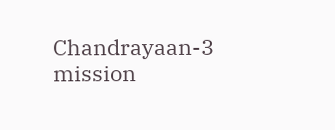Chandrayaan-3 mission